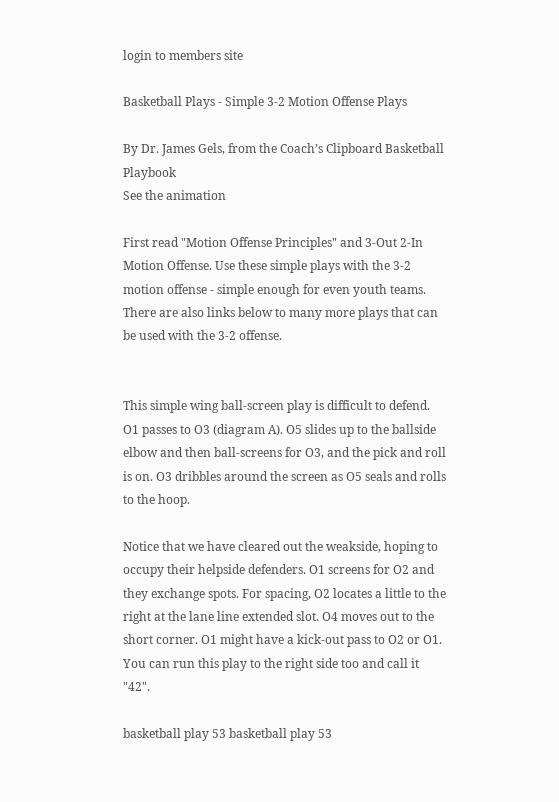login to members site

Basketball Plays - Simple 3-2 Motion Offense Plays

By Dr. James Gels, from the Coach’s Clipboard Basketball Playbook
See the animation

First read "Motion Offense Principles" and 3-Out 2-In Motion Offense. Use these simple plays with the 3-2 motion offense - simple enough for even youth teams. There are also links below to many more plays that can be used with the 3-2 offense.


This simple wing ball-screen play is difficult to defend. O1 passes to O3 (diagram A). O5 slides up to the ballside elbow and then ball-screens for O3, and the pick and roll is on. O3 dribbles around the screen as O5 seals and rolls to the hoop.

Notice that we have cleared out the weakside, hoping to occupy their helpside defenders. O1 screens for O2 and they exchange spots. For spacing, O2 locates a little to the right at the lane line extended slot. O4 moves out to the short corner. O1 might have a kick-out pass to O2 or O1. You can run this play to the right side too and call it "42".

basketball play 53 basketball play 53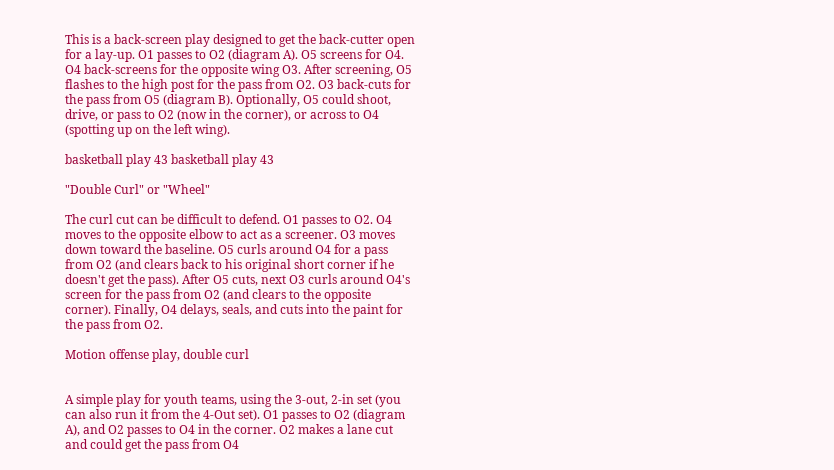This is a back-screen play designed to get the back-cutter open for a lay-up. O1 passes to O2 (diagram A). O5 screens for O4. O4 back-screens for the opposite wing O3. After screening, O5 flashes to the high post for the pass from O2. O3 back-cuts for the pass from O5 (diagram B). Optionally, O5 could shoot, drive, or pass to O2 (now in the corner), or across to O4 (spotting up on the left wing).

basketball play 43 basketball play 43

"Double Curl" or "Wheel"

The curl cut can be difficult to defend. O1 passes to O2. O4 moves to the opposite elbow to act as a screener. O3 moves down toward the baseline. O5 curls around O4 for a pass from O2 (and clears back to his original short corner if he doesn't get the pass). After O5 cuts, next O3 curls around O4's screen for the pass from O2 (and clears to the opposite corner). Finally, O4 delays, seals, and cuts into the paint for the pass from O2.

Motion offense play, double curl


A simple play for youth teams, using the 3-out, 2-in set (you can also run it from the 4-Out set). O1 passes to O2 (diagram A), and O2 passes to O4 in the corner. O2 makes a lane cut and could get the pass from O4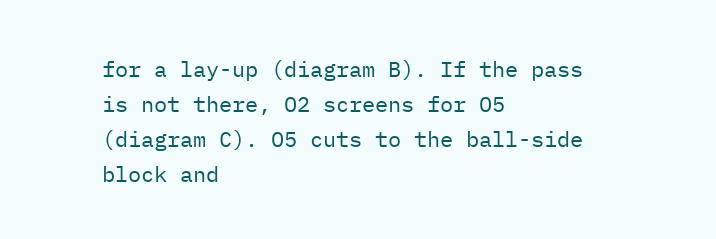for a lay-up (diagram B). If the pass is not there, O2 screens for O5 (diagram C). O5 cuts to the ball-side block and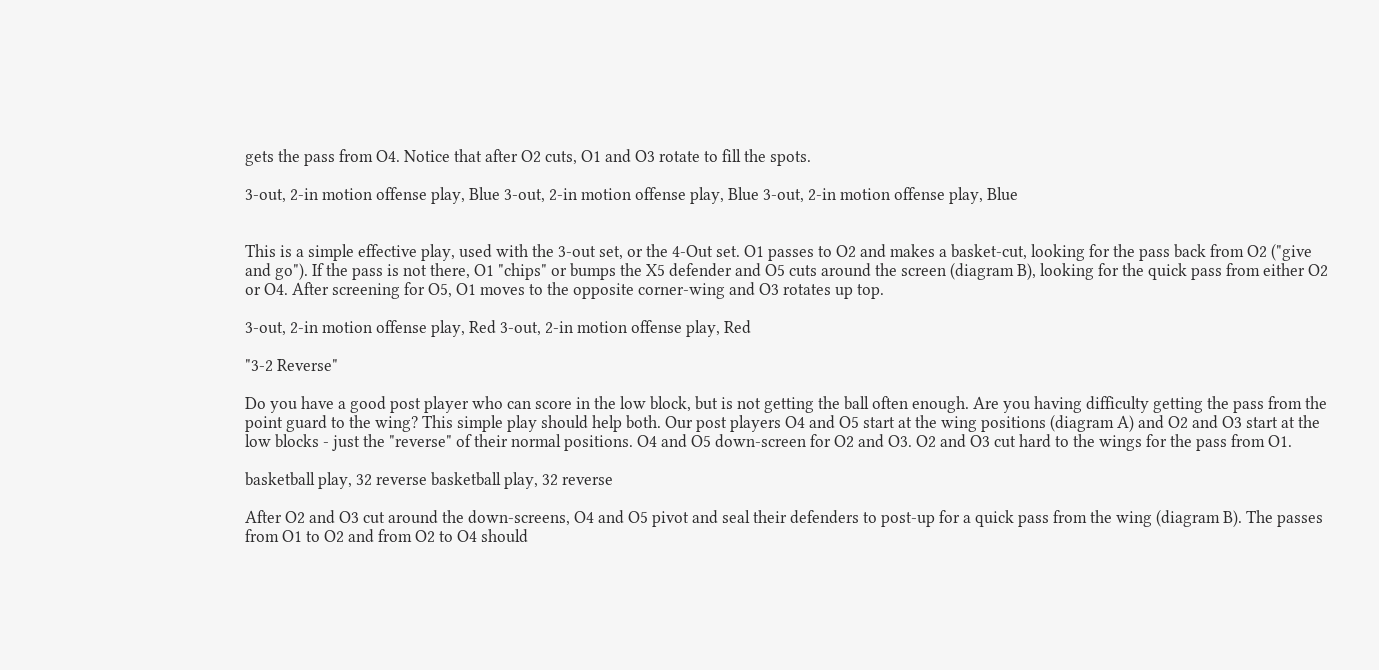gets the pass from O4. Notice that after O2 cuts, O1 and O3 rotate to fill the spots.

3-out, 2-in motion offense play, Blue 3-out, 2-in motion offense play, Blue 3-out, 2-in motion offense play, Blue


This is a simple effective play, used with the 3-out set, or the 4-Out set. O1 passes to O2 and makes a basket-cut, looking for the pass back from O2 ("give and go"). If the pass is not there, O1 "chips" or bumps the X5 defender and O5 cuts around the screen (diagram B), looking for the quick pass from either O2 or O4. After screening for O5, O1 moves to the opposite corner-wing and O3 rotates up top.

3-out, 2-in motion offense play, Red 3-out, 2-in motion offense play, Red

"3-2 Reverse"

Do you have a good post player who can score in the low block, but is not getting the ball often enough. Are you having difficulty getting the pass from the point guard to the wing? This simple play should help both. Our post players O4 and O5 start at the wing positions (diagram A) and O2 and O3 start at the low blocks - just the "reverse" of their normal positions. O4 and O5 down-screen for O2 and O3. O2 and O3 cut hard to the wings for the pass from O1.

basketball play, 32 reverse basketball play, 32 reverse

After O2 and O3 cut around the down-screens, O4 and O5 pivot and seal their defenders to post-up for a quick pass from the wing (diagram B). The passes from O1 to O2 and from O2 to O4 should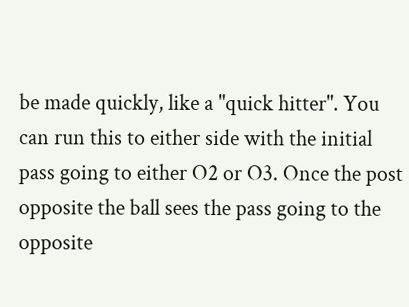be made quickly, like a "quick hitter". You can run this to either side with the initial pass going to either O2 or O3. Once the post opposite the ball sees the pass going to the opposite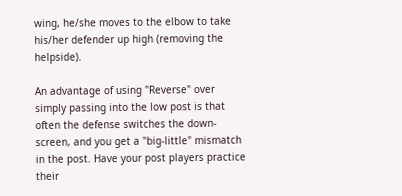wing, he/she moves to the elbow to take his/her defender up high (removing the helpside).

An advantage of using "Reverse" over simply passing into the low post is that often the defense switches the down-screen, and you get a "big-little" mismatch in the post. Have your post players practice their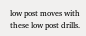low post moves with these low post drills.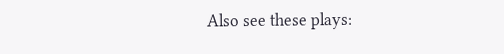Also see these plays: